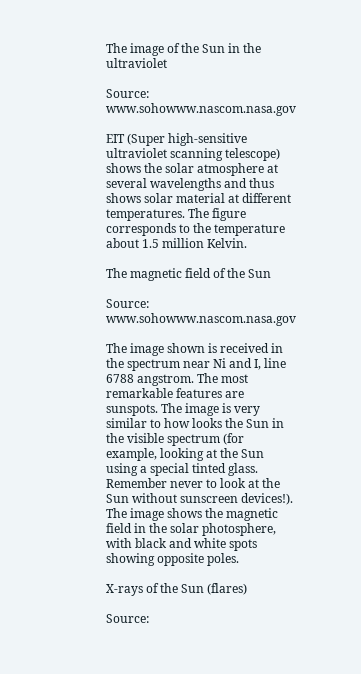The image of the Sun in the ultraviolet

Source: www.sohowww.nascom.nasa.gov

EIT (Super high-sensitive ultraviolet scanning telescope) shows the solar atmosphere at several wavelengths and thus shows solar material at different temperatures. The figure corresponds to the temperature about 1.5 million Kelvin.

The magnetic field of the Sun

Source: www.sohowww.nascom.nasa.gov

The image shown is received in the spectrum near Ni and I, line 6788 angstrom. The most remarkable features are sunspots. The image is very similar to how looks the Sun in the visible spectrum (for example, looking at the Sun using a special tinted glass. Remember never to look at the Sun without sunscreen devices!). The image shows the magnetic field in the solar photosphere, with black and white spots showing opposite poles.

X-rays of the Sun (flares)

Source: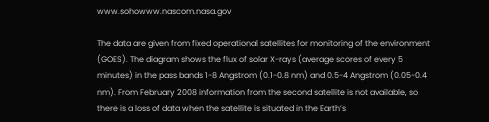www.sohowww.nascom.nasa.gov

The data are given from fixed operational satellites for monitoring of the environment (GOES). The diagram shows the flux of solar X-rays (average scores of every 5 minutes) in the pass bands 1-8 Angstrom (0.1-0.8 nm) and 0.5-4 Angstrom (0.05-0.4 nm). From February 2008 information from the second satellite is not available, so there is a loss of data when the satellite is situated in the Earth’s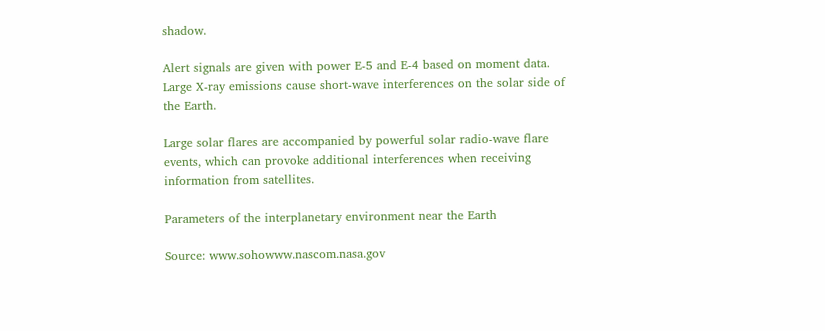shadow.

Alert signals are given with power E-5 and E-4 based on moment data. Large X-ray emissions cause short-wave interferences on the solar side of the Earth.

Large solar flares are accompanied by powerful solar radio-wave flare events, which can provoke additional interferences when receiving information from satellites.

Parameters of the interplanetary environment near the Earth

Source: www.sohowww.nascom.nasa.gov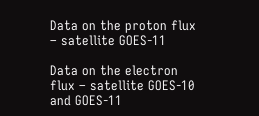Data on the proton flux – satellite GOES-11

Data on the electron flux – satellite GOES-10 and GOES-11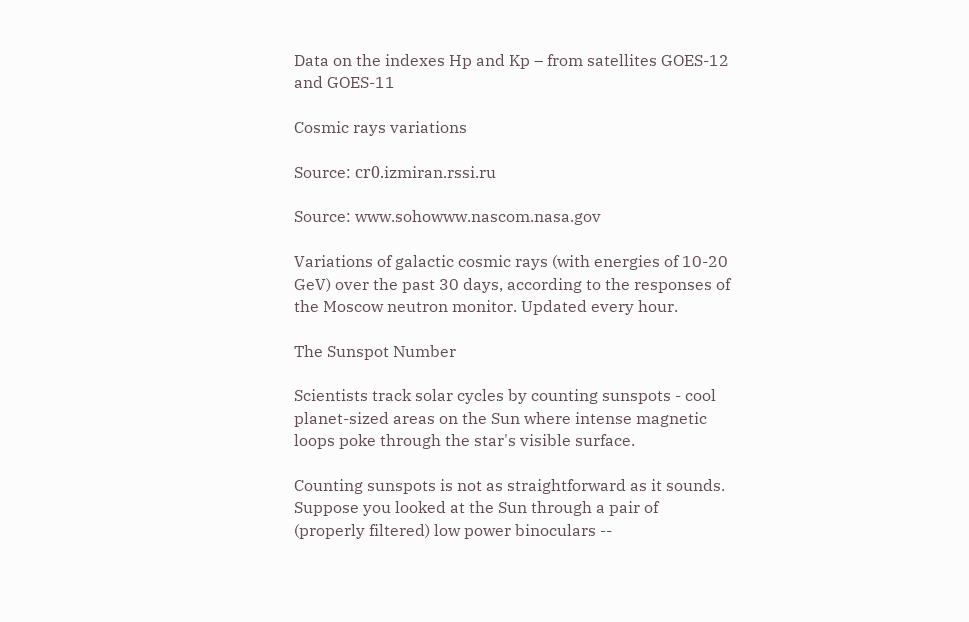Data on the indexes Hp and Kp – from satellites GOES-12 and GOES-11

Cosmic rays variations

Source: сr0.izmiran.rssi.ru

Source: www.sohowww.nascom.nasa.gov

Variations of galactic cosmic rays (with energies of 10-20 GeV) over the past 30 days, according to the responses of the Moscow neutron monitor. Updated every hour.

The Sunspot Number

Scientists track solar cycles by counting sunspots - cool planet-sized areas on the Sun where intense magnetic loops poke through the star's visible surface.

Counting sunspots is not as straightforward as it sounds. Suppose you looked at the Sun through a pair of (properly filtered) low power binoculars --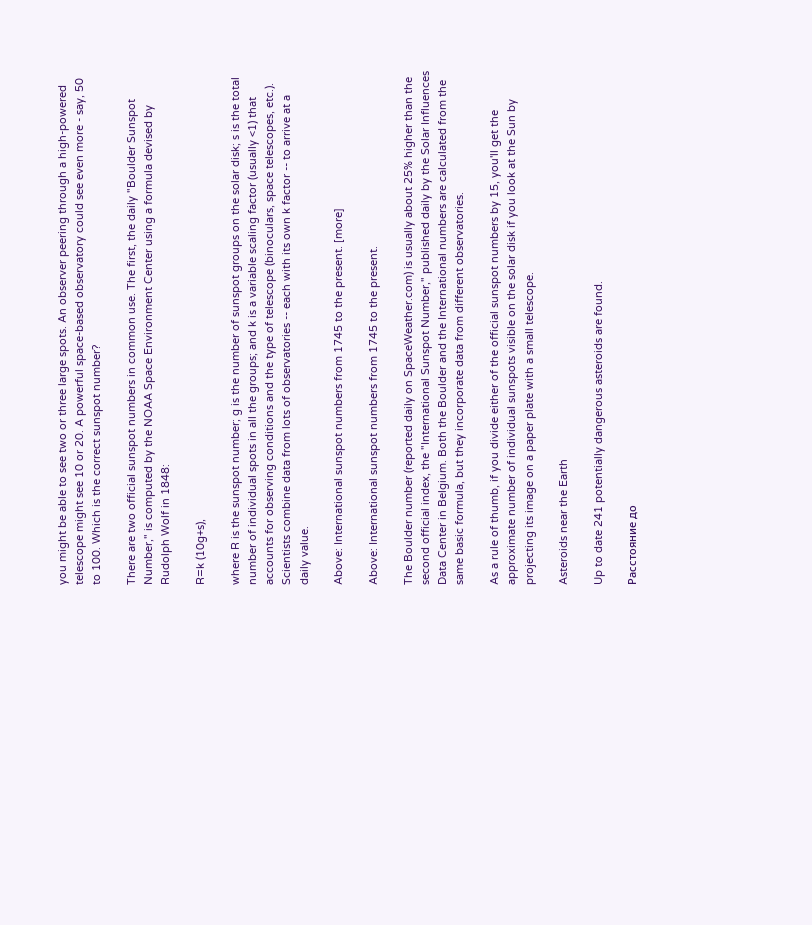you might be able to see two or three large spots. An observer peering through a high-powered telescope might see 10 or 20. A powerful space-based observatory could see even more - say, 50 to 100. Which is the correct sunspot number?

There are two official sunspot numbers in common use. The first, the daily "Boulder Sunspot Number," is computed by the NOAA Space Environment Center using a formula devised by Rudolph Wolf in 1848:

R=k (10g+s),

where R is the sunspot number; g is the number of sunspot groups on the solar disk; s is the total number of individual spots in all the groups; and k is a variable scaling factor (usually <1) that accounts for observing conditions and the type of telescope (binoculars, space telescopes, etc.). Scientists combine data from lots of observatories -- each with its own k factor -- to arrive at a daily value.

Above: International sunspot numbers from 1745 to the present. [more]

Above: International sunspot numbers from 1745 to the present.

The Boulder number (reported daily on SpaceWeather.com) is usually about 25% higher than the second official index, the "International Sunspot Number," published daily by the Solar Influences Data Center in Belgium. Both the Boulder and the International numbers are calculated from the same basic formula, but they incorporate data from different observatories.

As a rule of thumb, if you divide either of the official sunspot numbers by 15, you'll get the approximate number of individual sunspots visible on the solar disk if you look at the Sun by projecting its image on a paper plate with a small telescope.

Asteroids near the Earth

Up to date 241 potentially dangerous asteroids are found.

Расстояние до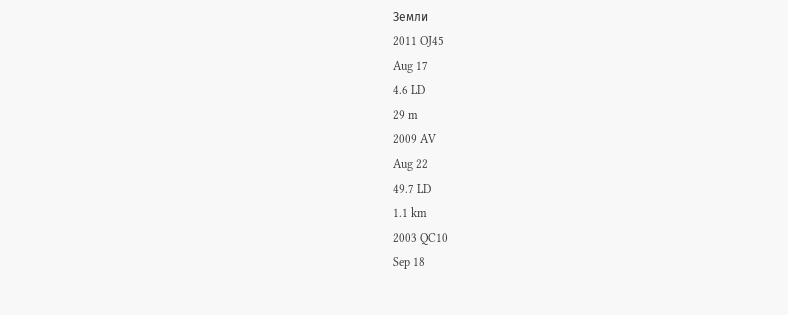Земли
2011 OJ45
Aug 17
4.6 LD
29 m
2009 AV
Aug 22
49.7 LD
1.1 km
2003 QC10
Sep 18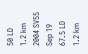50 LD
1.2 km
2004 SV55
Sep 19
67.5 LD
1.2 km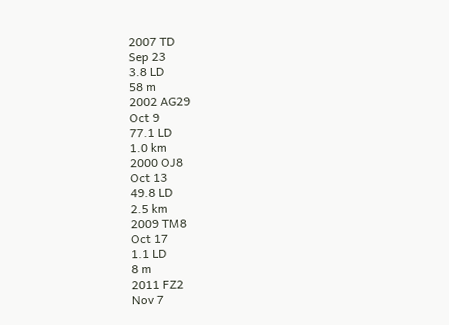2007 TD
Sep 23
3.8 LD
58 m
2002 AG29
Oct 9
77.1 LD
1.0 km
2000 OJ8
Oct 13
49.8 LD
2.5 km
2009 TM8
Oct 17
1.1 LD
8 m
2011 FZ2
Nov 7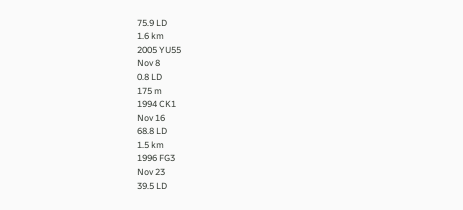75.9 LD
1.6 km
2005 YU55
Nov 8
0.8 LD
175 m
1994 CK1
Nov 16
68.8 LD
1.5 km
1996 FG3
Nov 23
39.5 LD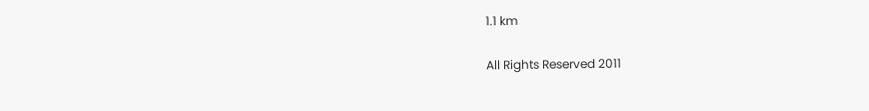1.1 km

All Rights Reserved 2011